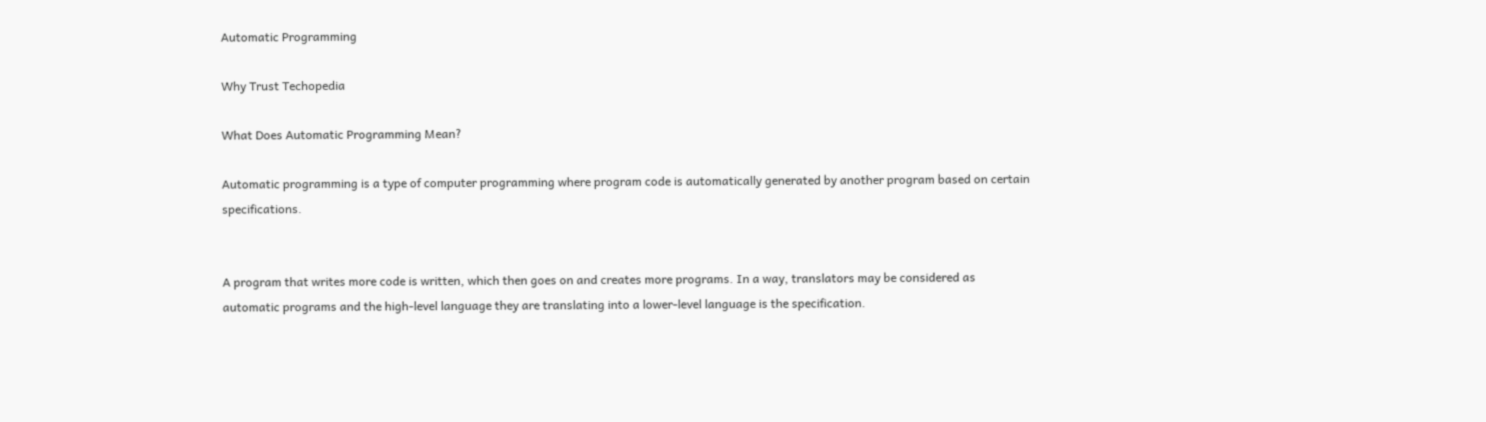Automatic Programming

Why Trust Techopedia

What Does Automatic Programming Mean?

Automatic programming is a type of computer programming where program code is automatically generated by another program based on certain specifications.


A program that writes more code is written, which then goes on and creates more programs. In a way, translators may be considered as automatic programs and the high-level language they are translating into a lower-level language is the specification.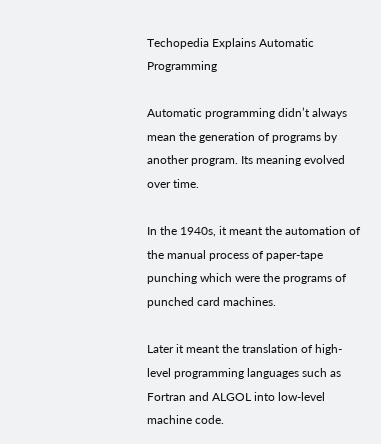Techopedia Explains Automatic Programming

Automatic programming didn’t always mean the generation of programs by another program. Its meaning evolved over time.

In the 1940s, it meant the automation of the manual process of paper-tape punching which were the programs of punched card machines.

Later it meant the translation of high-level programming languages such as Fortran and ALGOL into low-level machine code.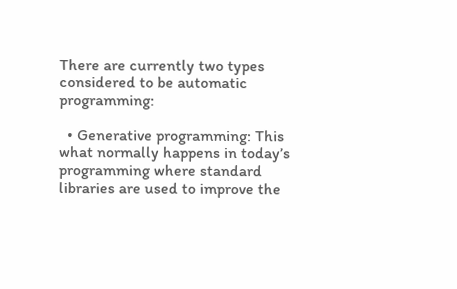There are currently two types considered to be automatic programming:

  • Generative programming: This what normally happens in today’s programming where standard libraries are used to improve the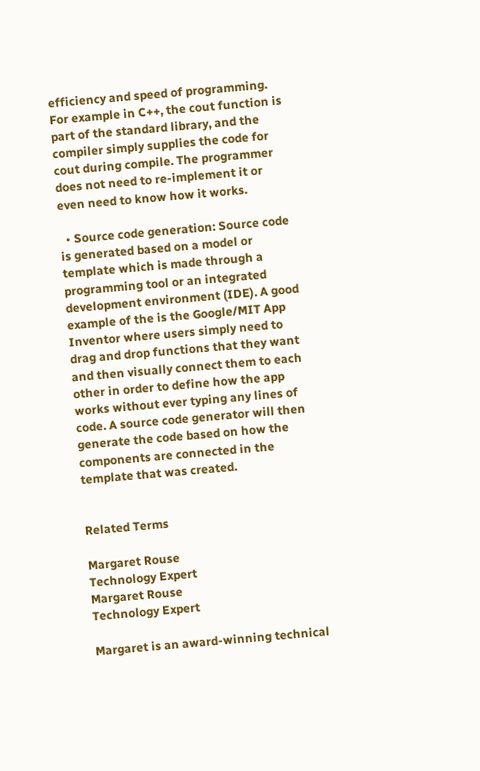efficiency and speed of programming. For example in C++, the cout function is part of the standard library, and the compiler simply supplies the code for cout during compile. The programmer does not need to re-implement it or even need to know how it works.

  • Source code generation: Source code is generated based on a model or template which is made through a programming tool or an integrated development environment (IDE). A good example of the is the Google/MIT App Inventor where users simply need to drag and drop functions that they want and then visually connect them to each other in order to define how the app works without ever typing any lines of code. A source code generator will then generate the code based on how the components are connected in the template that was created.


Related Terms

Margaret Rouse
Technology Expert
Margaret Rouse
Technology Expert

Margaret is an award-winning technical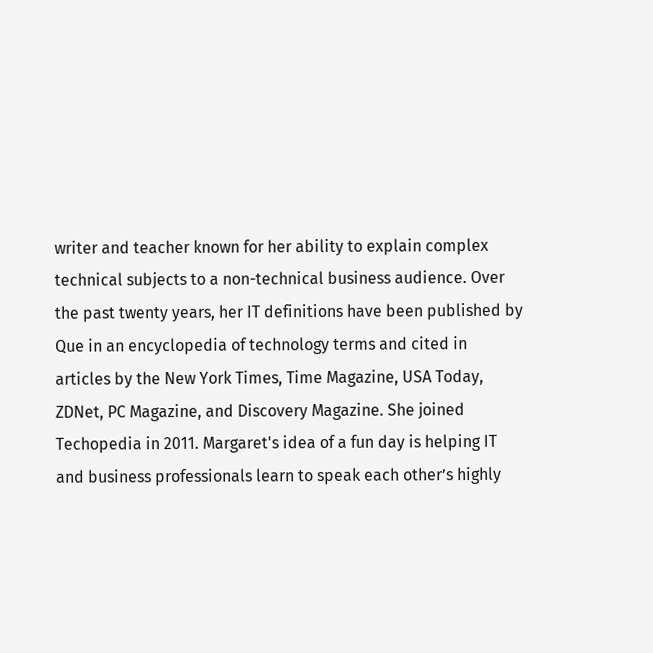writer and teacher known for her ability to explain complex technical subjects to a non-technical business audience. Over the past twenty years, her IT definitions have been published by Que in an encyclopedia of technology terms and cited in articles by the New York Times, Time Magazine, USA Today, ZDNet, PC Magazine, and Discovery Magazine. She joined Techopedia in 2011. Margaret's idea of a fun day is helping IT and business professionals learn to speak each other’s highly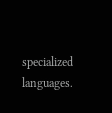specialized languages.